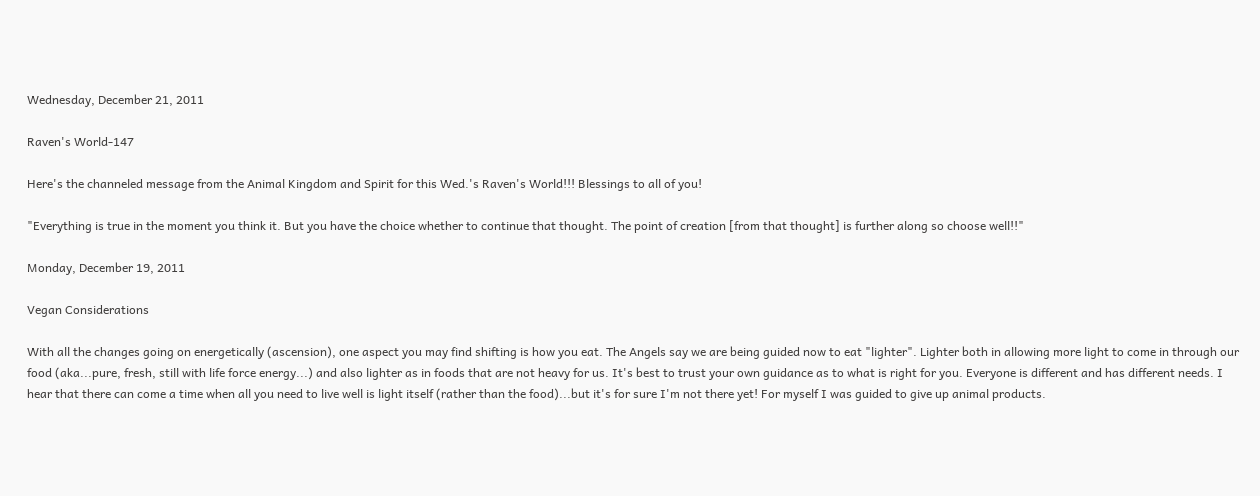Wednesday, December 21, 2011

Raven's World-147

Here's the channeled message from the Animal Kingdom and Spirit for this Wed.'s Raven's World!!! Blessings to all of you!

"Everything is true in the moment you think it. But you have the choice whether to continue that thought. The point of creation [from that thought] is further along so choose well!!"

Monday, December 19, 2011

Vegan Considerations

With all the changes going on energetically (ascension), one aspect you may find shifting is how you eat. The Angels say we are being guided now to eat "lighter". Lighter both in allowing more light to come in through our food (aka...pure, fresh, still with life force energy...) and also lighter as in foods that are not heavy for us. It's best to trust your own guidance as to what is right for you. Everyone is different and has different needs. I hear that there can come a time when all you need to live well is light itself (rather than the food)...but it's for sure I'm not there yet! For myself I was guided to give up animal products.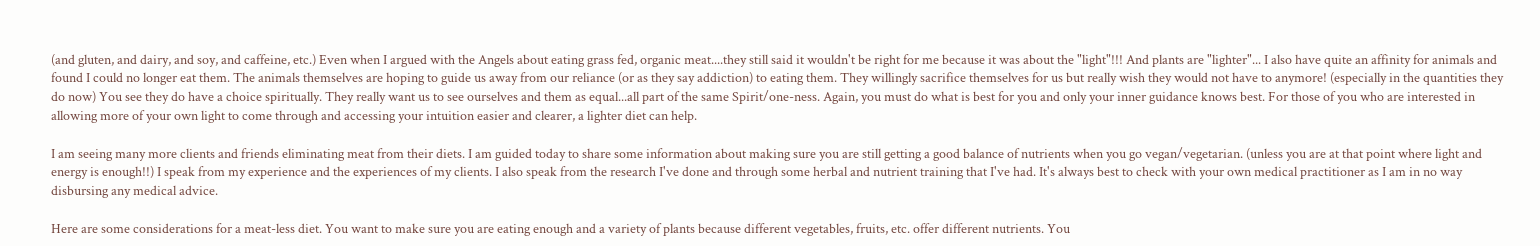(and gluten, and dairy, and soy, and caffeine, etc.) Even when I argued with the Angels about eating grass fed, organic meat....they still said it wouldn't be right for me because it was about the "light"!!! And plants are "lighter"... I also have quite an affinity for animals and found I could no longer eat them. The animals themselves are hoping to guide us away from our reliance (or as they say addiction) to eating them. They willingly sacrifice themselves for us but really wish they would not have to anymore! (especially in the quantities they do now) You see they do have a choice spiritually. They really want us to see ourselves and them as equal...all part of the same Spirit/one-ness. Again, you must do what is best for you and only your inner guidance knows best. For those of you who are interested in allowing more of your own light to come through and accessing your intuition easier and clearer, a lighter diet can help.

I am seeing many more clients and friends eliminating meat from their diets. I am guided today to share some information about making sure you are still getting a good balance of nutrients when you go vegan/vegetarian. (unless you are at that point where light and energy is enough!!) I speak from my experience and the experiences of my clients. I also speak from the research I've done and through some herbal and nutrient training that I've had. It's always best to check with your own medical practitioner as I am in no way disbursing any medical advice.

Here are some considerations for a meat-less diet. You want to make sure you are eating enough and a variety of plants because different vegetables, fruits, etc. offer different nutrients. You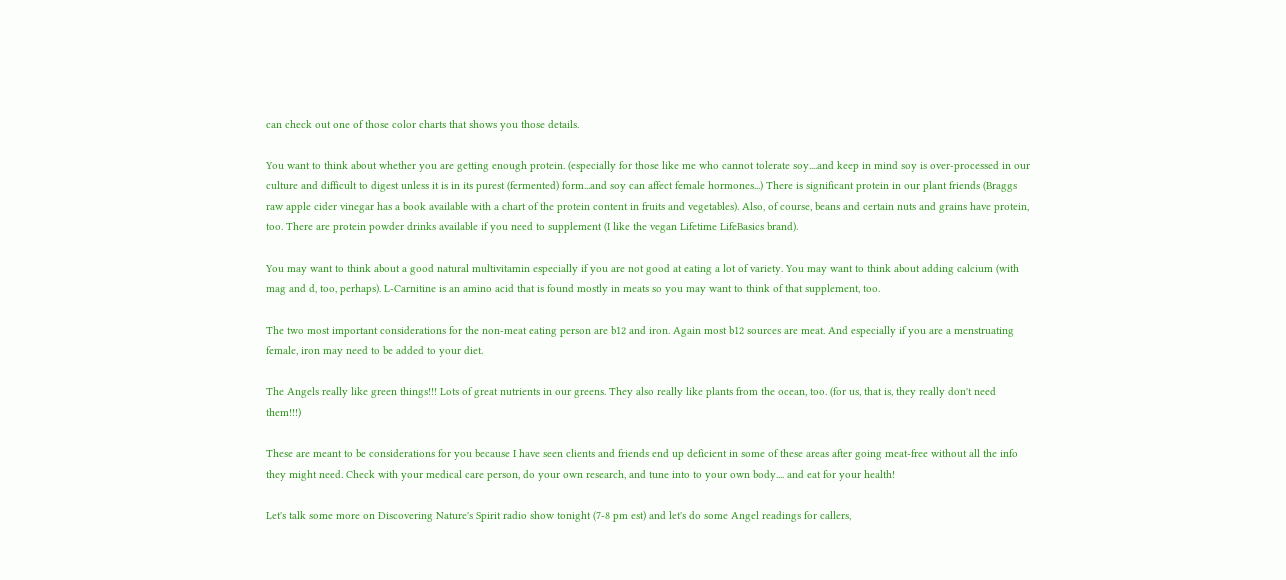can check out one of those color charts that shows you those details.

You want to think about whether you are getting enough protein. (especially for those like me who cannot tolerate soy....and keep in mind soy is over-processed in our culture and difficult to digest unless it is in its purest (fermented) form...and soy can affect female hormones...) There is significant protein in our plant friends (Braggs raw apple cider vinegar has a book available with a chart of the protein content in fruits and vegetables). Also, of course, beans and certain nuts and grains have protein, too. There are protein powder drinks available if you need to supplement (I like the vegan Lifetime LifeBasics brand).

You may want to think about a good natural multivitamin especially if you are not good at eating a lot of variety. You may want to think about adding calcium (with mag and d, too, perhaps). L-Carnitine is an amino acid that is found mostly in meats so you may want to think of that supplement, too.

The two most important considerations for the non-meat eating person are b12 and iron. Again most b12 sources are meat. And especially if you are a menstruating female, iron may need to be added to your diet.

The Angels really like green things!!! Lots of great nutrients in our greens. They also really like plants from the ocean, too. (for us, that is, they really don't need them!!!)

These are meant to be considerations for you because I have seen clients and friends end up deficient in some of these areas after going meat-free without all the info they might need. Check with your medical care person, do your own research, and tune into to your own body.... and eat for your health!

Let's talk some more on Discovering Nature's Spirit radio show tonight (7-8 pm est) and let's do some Angel readings for callers,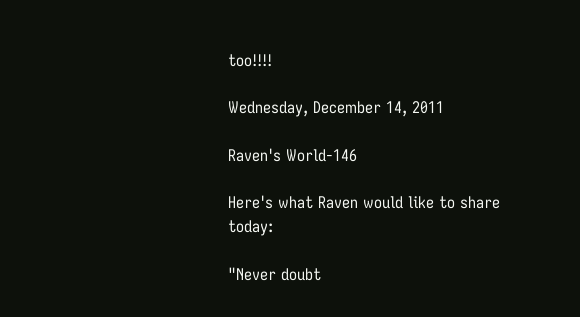too!!!!

Wednesday, December 14, 2011

Raven's World-146

Here's what Raven would like to share today:

"Never doubt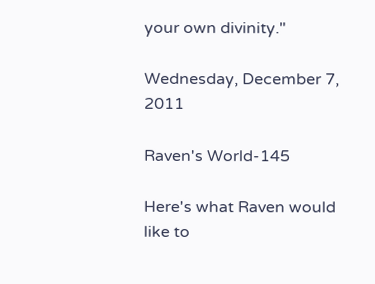your own divinity."

Wednesday, December 7, 2011

Raven's World-145

Here's what Raven would like to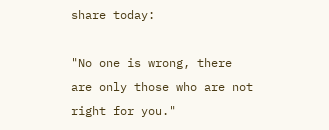share today:

"No one is wrong, there are only those who are not right for you."